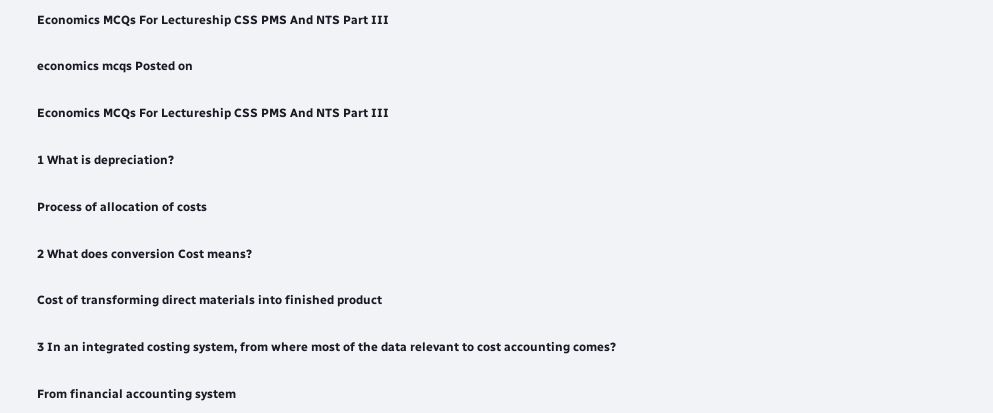Economics MCQs For Lectureship CSS PMS And NTS Part III

economics mcqs Posted on

Economics MCQs For Lectureship CSS PMS And NTS Part III

1 What is depreciation?

Process of allocation of costs

2 What does conversion Cost means?

Cost of transforming direct materials into finished product

3 In an integrated costing system, from where most of the data relevant to cost accounting comes?

From financial accounting system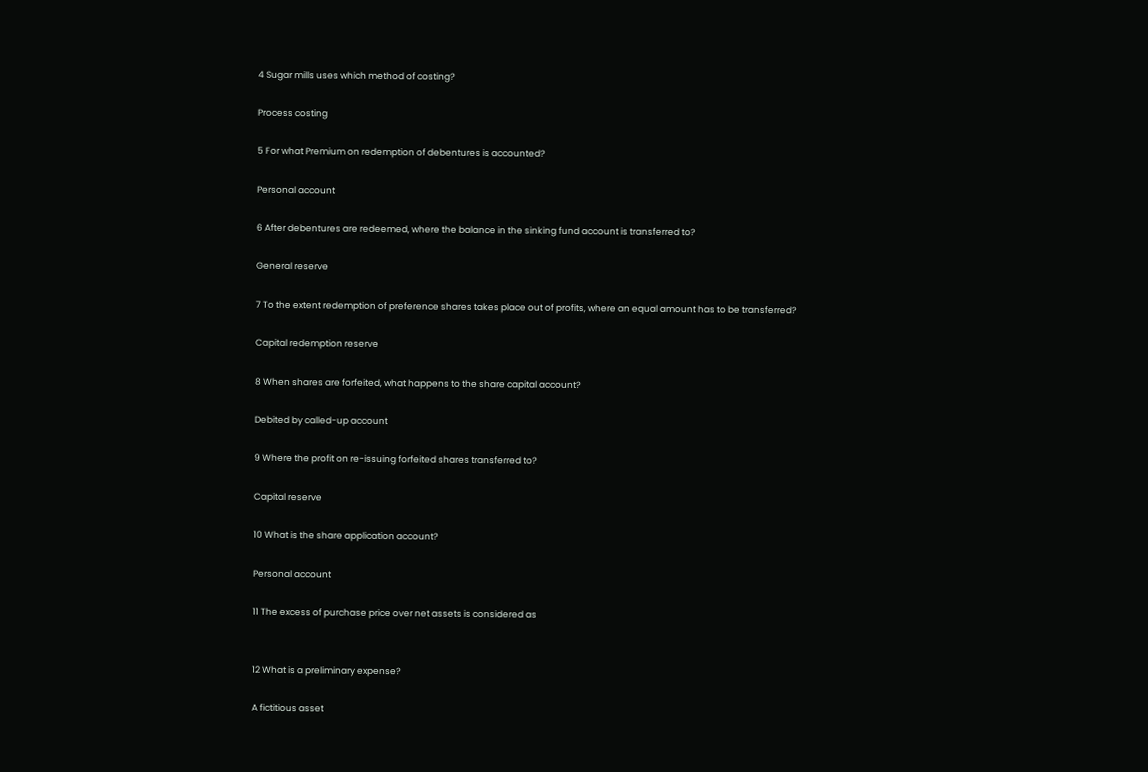4 Sugar mills uses which method of costing?

Process costing

5 For what Premium on redemption of debentures is accounted?

Personal account

6 After debentures are redeemed, where the balance in the sinking fund account is transferred to?

General reserve

7 To the extent redemption of preference shares takes place out of profits, where an equal amount has to be transferred?

Capital redemption reserve

8 When shares are forfeited, what happens to the share capital account?

Debited by called-up account

9 Where the profit on re-issuing forfeited shares transferred to?

Capital reserve

10 What is the share application account?

Personal account

11 The excess of purchase price over net assets is considered as


12 What is a preliminary expense?

A fictitious asset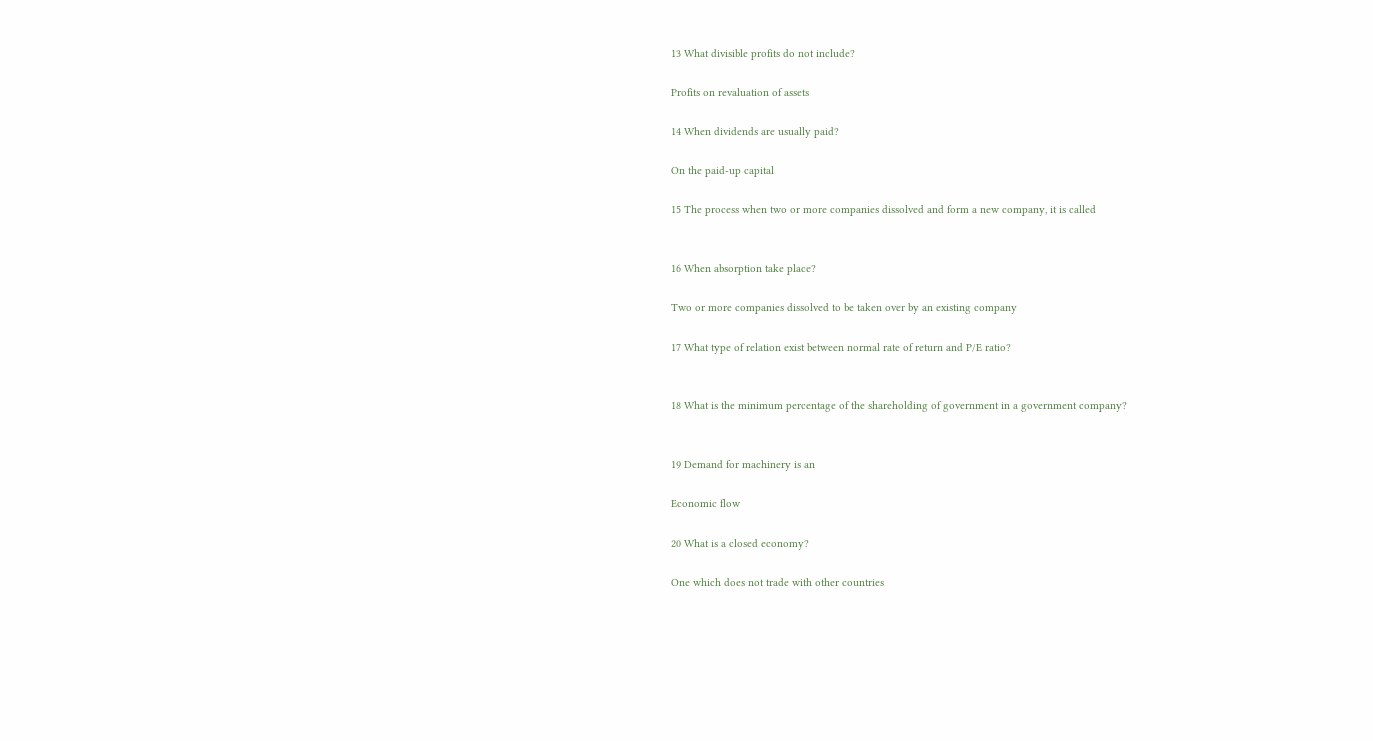13 What divisible profits do not include?

Profits on revaluation of assets

14 When dividends are usually paid?

On the paid-up capital

15 The process when two or more companies dissolved and form a new company, it is called


16 When absorption take place?

Two or more companies dissolved to be taken over by an existing company

17 What type of relation exist between normal rate of return and P/E ratio?


18 What is the minimum percentage of the shareholding of government in a government company?


19 Demand for machinery is an

Economic flow

20 What is a closed economy?

One which does not trade with other countries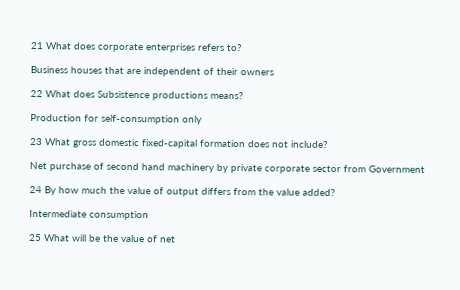21 What does corporate enterprises refers to?

Business houses that are independent of their owners

22 What does Subsistence productions means?

Production for self-consumption only

23 What gross domestic fixed-capital formation does not include?

Net purchase of second hand machinery by private corporate sector from Government

24 By how much the value of output differs from the value added?

Intermediate consumption

25 What will be the value of net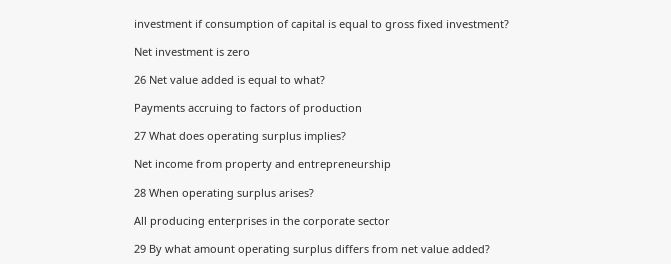investment if consumption of capital is equal to gross fixed investment?

Net investment is zero

26 Net value added is equal to what?

Payments accruing to factors of production

27 What does operating surplus implies?

Net income from property and entrepreneurship

28 When operating surplus arises?

All producing enterprises in the corporate sector

29 By what amount operating surplus differs from net value added?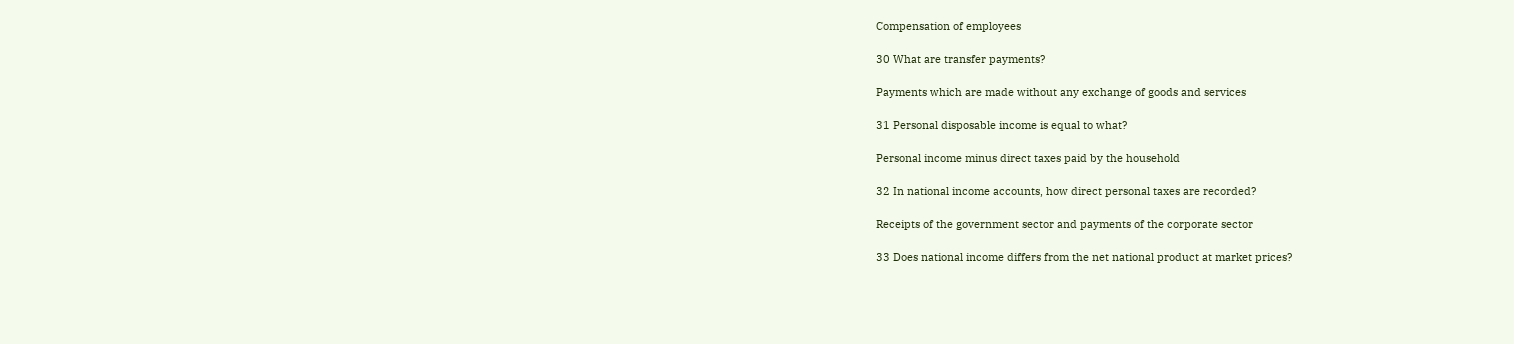Compensation of employees

30 What are transfer payments?

Payments which are made without any exchange of goods and services

31 Personal disposable income is equal to what?

Personal income minus direct taxes paid by the household

32 In national income accounts, how direct personal taxes are recorded?

Receipts of the government sector and payments of the corporate sector

33 Does national income differs from the net national product at market prices?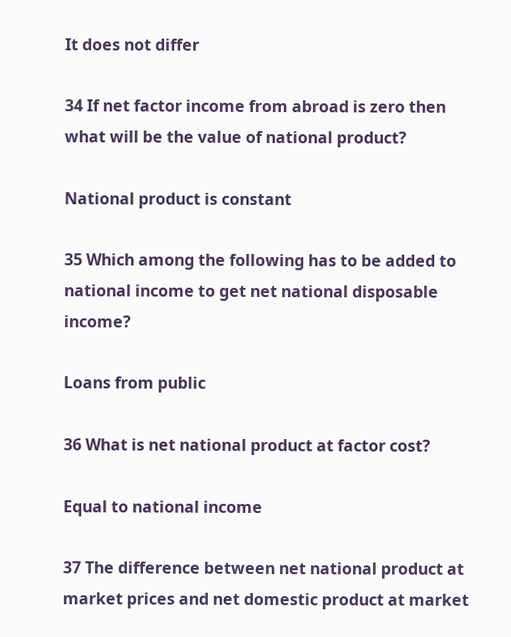It does not differ

34 If net factor income from abroad is zero then what will be the value of national product?

National product is constant

35 Which among the following has to be added to national income to get net national disposable income?

Loans from public

36 What is net national product at factor cost?

Equal to national income

37 The difference between net national product at market prices and net domestic product at market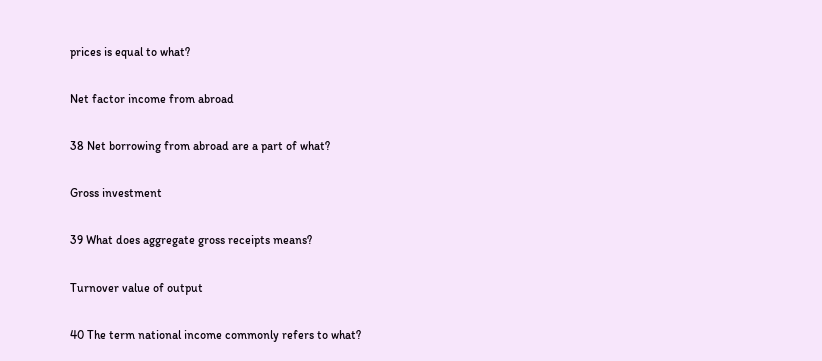prices is equal to what?

Net factor income from abroad

38 Net borrowing from abroad are a part of what?

Gross investment

39 What does aggregate gross receipts means?

Turnover value of output

40 The term national income commonly refers to what?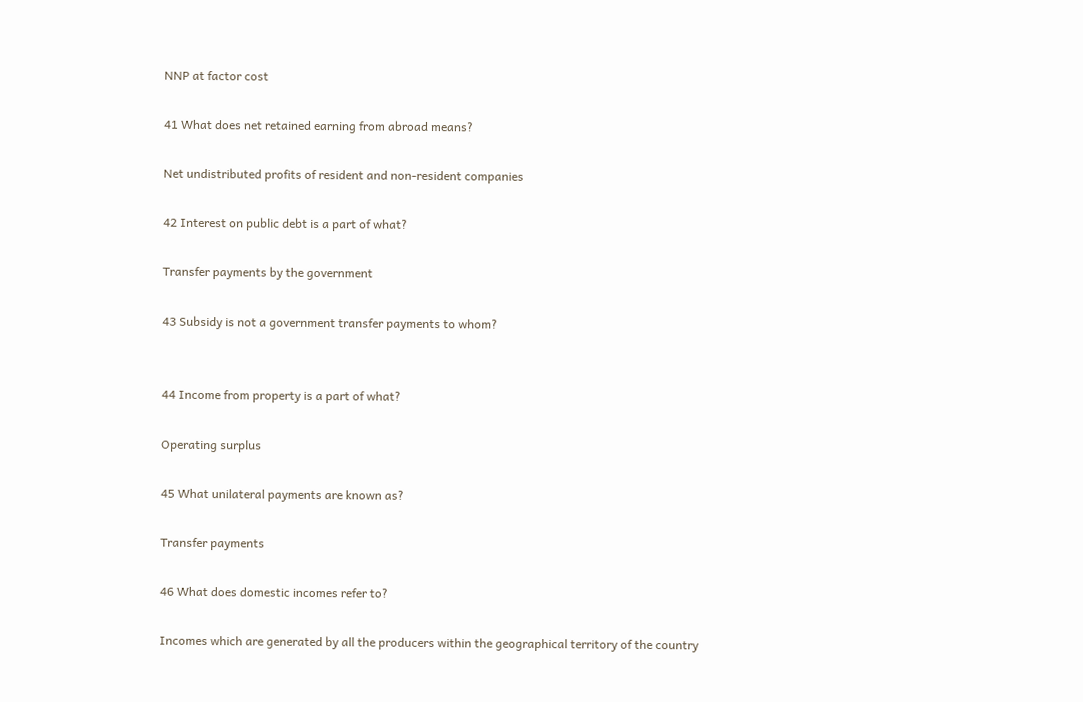NNP at factor cost

41 What does net retained earning from abroad means?

Net undistributed profits of resident and non-resident companies

42 Interest on public debt is a part of what?

Transfer payments by the government

43 Subsidy is not a government transfer payments to whom?


44 Income from property is a part of what?

Operating surplus

45 What unilateral payments are known as?

Transfer payments

46 What does domestic incomes refer to?

Incomes which are generated by all the producers within the geographical territory of the country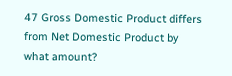47 Gross Domestic Product differs from Net Domestic Product by what amount?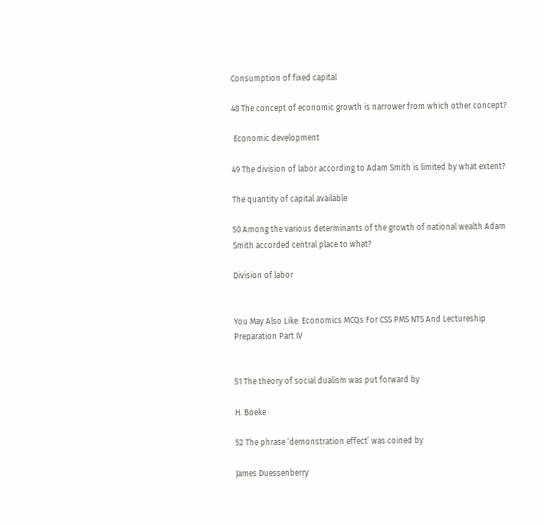Consumption of fixed capital

48 The concept of economic growth is narrower from which other concept?

 Economic development

49 The division of labor according to Adam Smith is limited by what extent?

The quantity of capital available

50 Among the various determinants of the growth of national wealth Adam Smith accorded central place to what?

Division of labor


You May Also Like: Economics MCQs For CSS PMS NTS And Lectureship Preparation Part IV


51 The theory of social dualism was put forward by

H. Boeke

52 The phrase ‘demonstration effect’ was coined by

James Duessenberry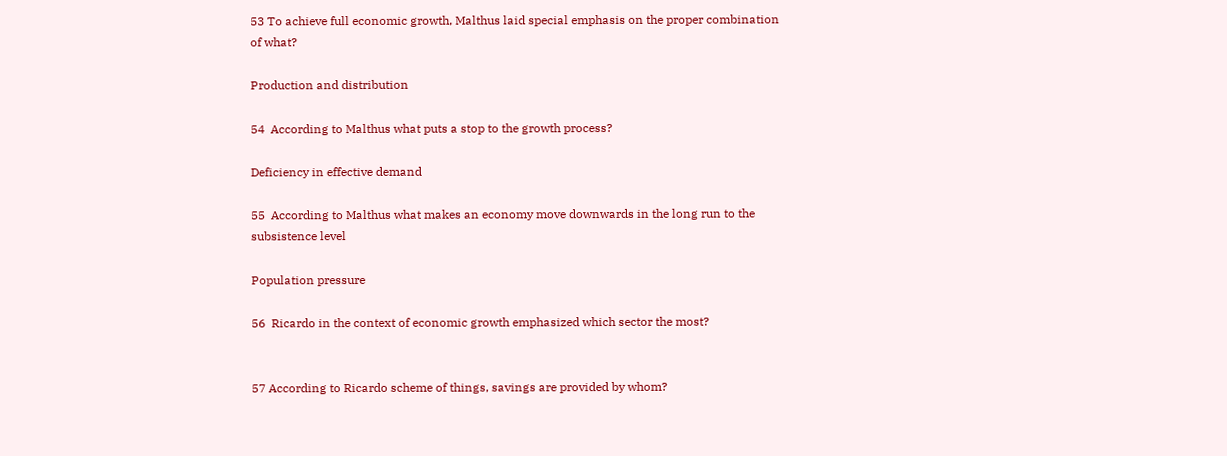53 To achieve full economic growth, Malthus laid special emphasis on the proper combination of what?

Production and distribution

54  According to Malthus what puts a stop to the growth process?

Deficiency in effective demand

55  According to Malthus what makes an economy move downwards in the long run to the subsistence level

Population pressure

56  Ricardo in the context of economic growth emphasized which sector the most?


57 According to Ricardo scheme of things, savings are provided by whom?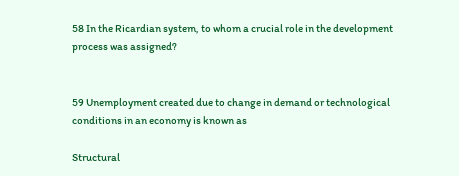58 In the Ricardian system, to whom a crucial role in the development process was assigned?


59 Unemployment created due to change in demand or technological conditions in an economy is known as

Structural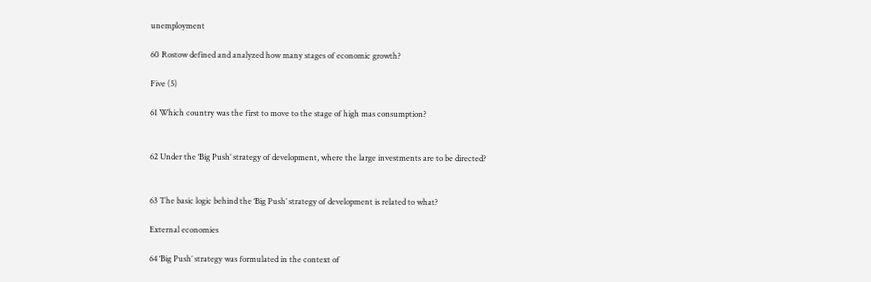unemployment

60 Rostow defined and analyzed how many stages of economic growth?

Five (5)

61 Which country was the first to move to the stage of high mas consumption?


62 Under the ‘Big Push’ strategy of development, where the large investments are to be directed?


63 The basic logic behind the ‘Big Push’ strategy of development is related to what?

External economies

64 ‘Big Push’ strategy was formulated in the context of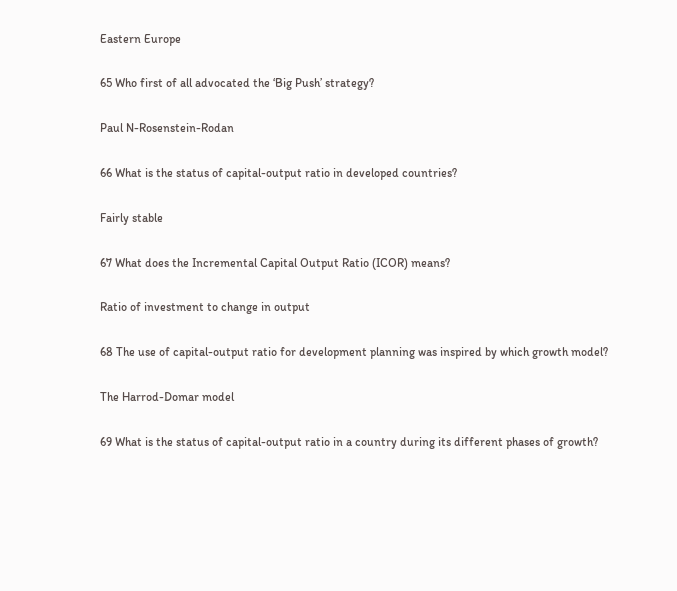Eastern Europe

65 Who first of all advocated the ‘Big Push’ strategy?

Paul N-Rosenstein-Rodan

66 What is the status of capital-output ratio in developed countries?

Fairly stable

67 What does the Incremental Capital Output Ratio (ICOR) means?

Ratio of investment to change in output

68 The use of capital-output ratio for development planning was inspired by which growth model?

The Harrod-Domar model

69 What is the status of capital-output ratio in a country during its different phases of growth?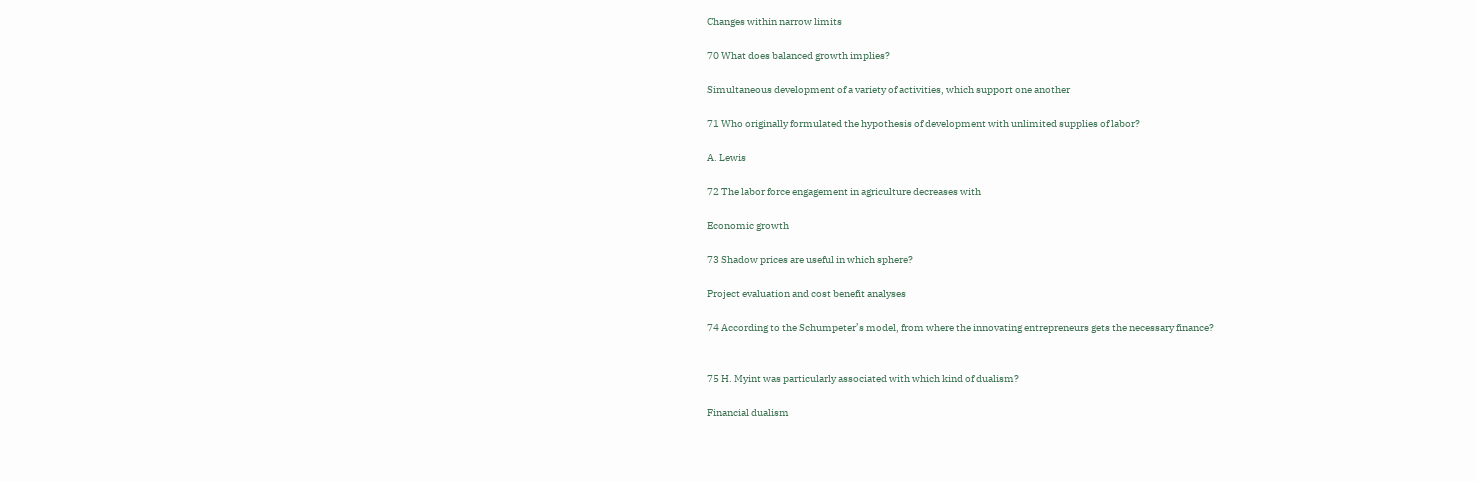Changes within narrow limits

70 What does balanced growth implies?

Simultaneous development of a variety of activities, which support one another

71 Who originally formulated the hypothesis of development with unlimited supplies of labor?

A. Lewis

72 The labor force engagement in agriculture decreases with

Economic growth

73 Shadow prices are useful in which sphere?

Project evaluation and cost benefit analyses

74 According to the Schumpeter’s model, from where the innovating entrepreneurs gets the necessary finance?


75 H. Myint was particularly associated with which kind of dualism?

Financial dualism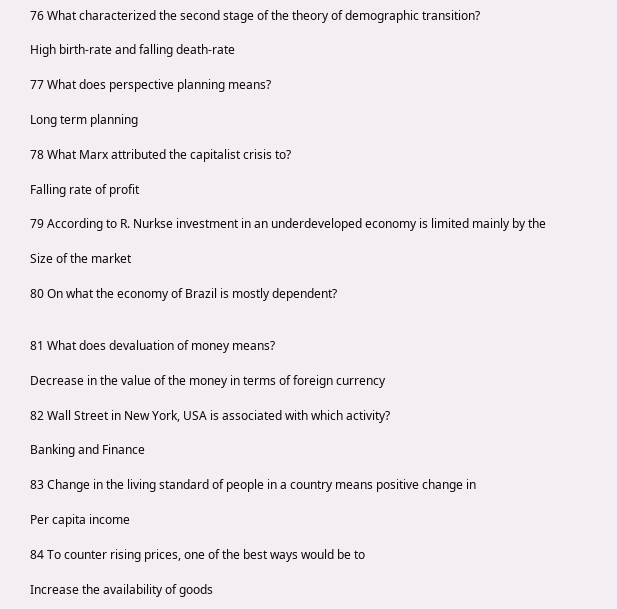76 What characterized the second stage of the theory of demographic transition?

High birth-rate and falling death-rate

77 What does perspective planning means?

Long term planning

78 What Marx attributed the capitalist crisis to?

Falling rate of profit

79 According to R. Nurkse investment in an underdeveloped economy is limited mainly by the

Size of the market

80 On what the economy of Brazil is mostly dependent?


81 What does devaluation of money means?

Decrease in the value of the money in terms of foreign currency

82 Wall Street in New York, USA is associated with which activity?

Banking and Finance

83 Change in the living standard of people in a country means positive change in

Per capita income

84 To counter rising prices, one of the best ways would be to

Increase the availability of goods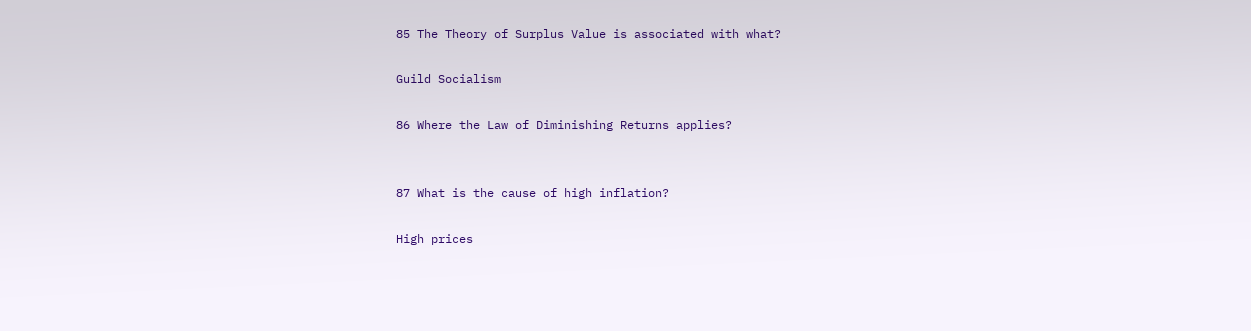85 The Theory of Surplus Value is associated with what?

Guild Socialism

86 Where the Law of Diminishing Returns applies?


87 What is the cause of high inflation?

High prices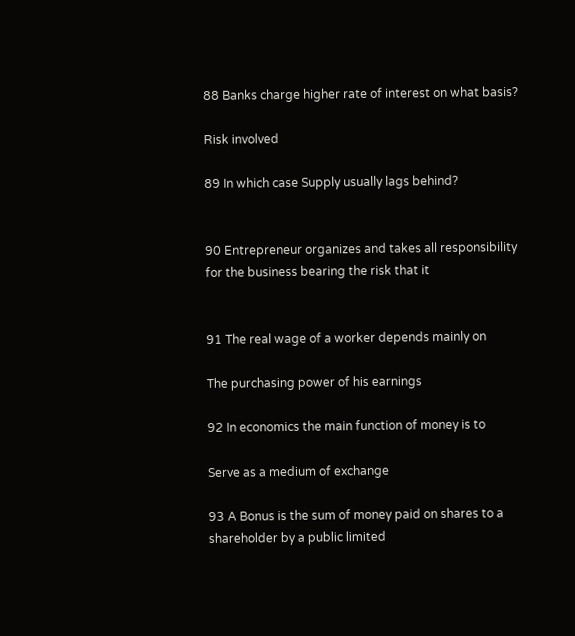88 Banks charge higher rate of interest on what basis?

Risk involved

89 In which case Supply usually lags behind?


90 Entrepreneur organizes and takes all responsibility for the business bearing the risk that it


91 The real wage of a worker depends mainly on

The purchasing power of his earnings

92 In economics the main function of money is to

Serve as a medium of exchange

93 A Bonus is the sum of money paid on shares to a shareholder by a public limited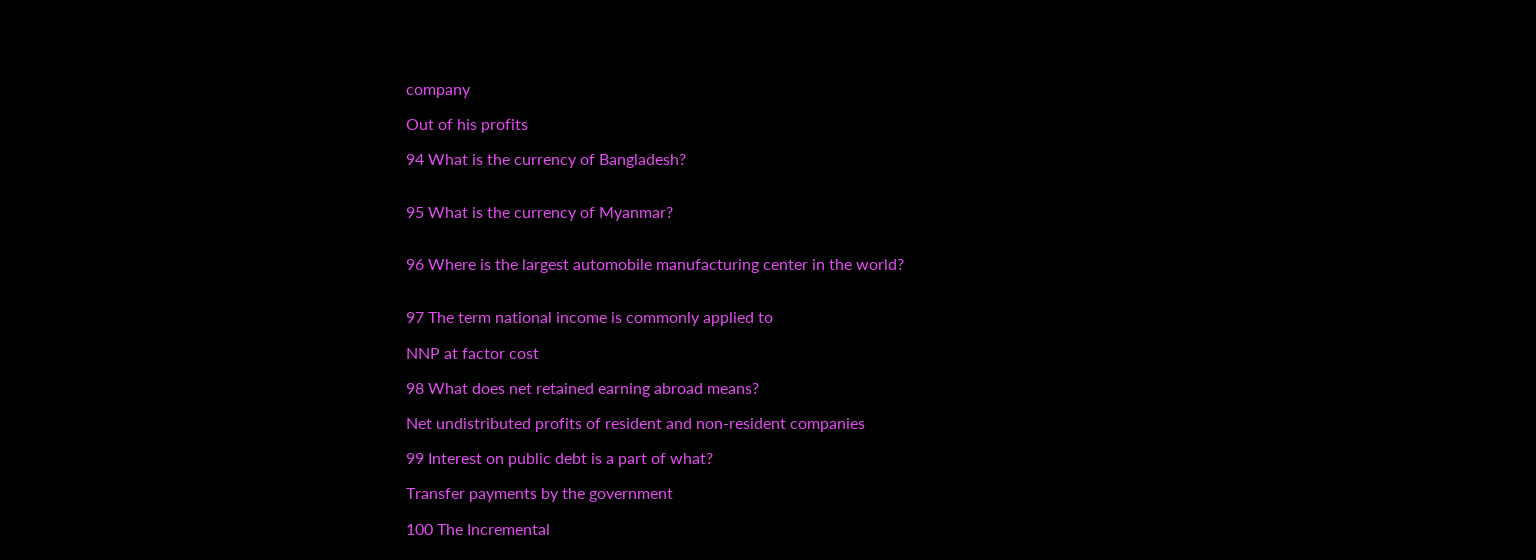company

Out of his profits

94 What is the currency of Bangladesh?


95 What is the currency of Myanmar?


96 Where is the largest automobile manufacturing center in the world?


97 The term national income is commonly applied to

NNP at factor cost

98 What does net retained earning abroad means?

Net undistributed profits of resident and non-resident companies

99 Interest on public debt is a part of what?

Transfer payments by the government

100 The Incremental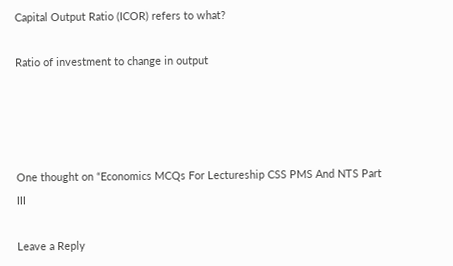Capital Output Ratio (ICOR) refers to what?

Ratio of investment to change in output




One thought on “Economics MCQs For Lectureship CSS PMS And NTS Part III

Leave a Reply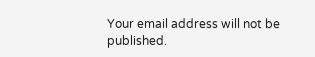Your email address will not be published.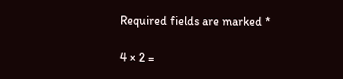Required fields are marked *

4 × 2 =